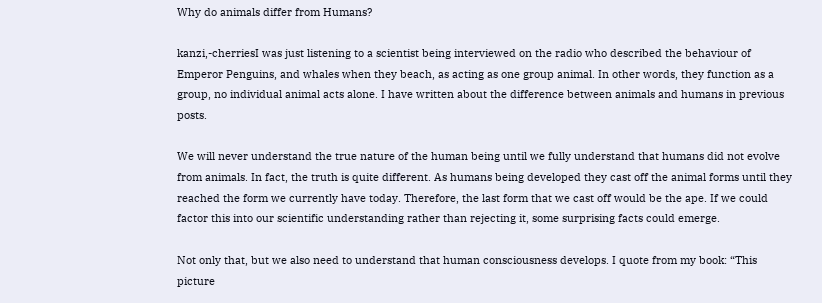Why do animals differ from Humans?

kanzi,-cherriesI was just listening to a scientist being interviewed on the radio who described the behaviour of Emperor Penguins, and whales when they beach, as acting as one group animal. In other words, they function as a group, no individual animal acts alone. I have written about the difference between animals and humans in previous posts.

We will never understand the true nature of the human being until we fully understand that humans did not evolve from animals. In fact, the truth is quite different. As humans being developed they cast off the animal forms until they reached the form we currently have today. Therefore, the last form that we cast off would be the ape. If we could factor this into our scientific understanding rather than rejecting it, some surprising facts could emerge.

Not only that, but we also need to understand that human consciousness develops. I quote from my book: “This picture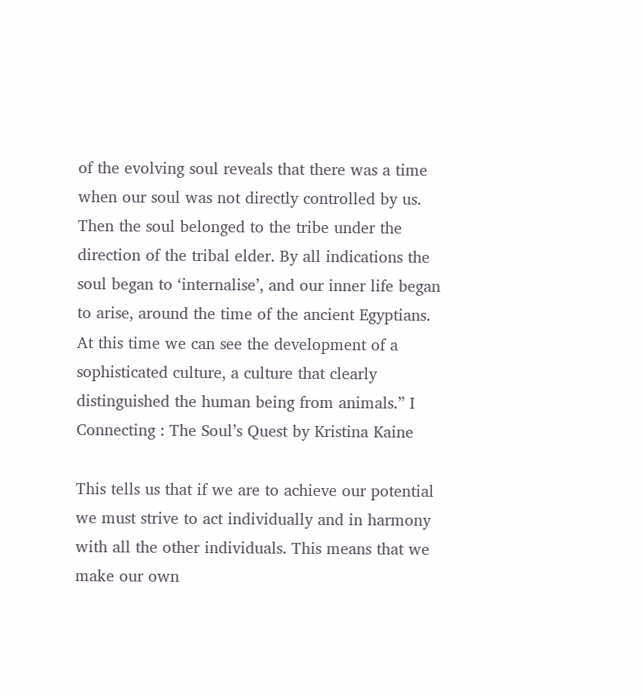of the evolving soul reveals that there was a time when our soul was not directly controlled by us. Then the soul belonged to the tribe under the direction of the tribal elder. By all indications the soul began to ‘internalise’, and our inner life began to arise, around the time of the ancient Egyptians. At this time we can see the development of a sophisticated culture, a culture that clearly distinguished the human being from animals.” I Connecting : The Soul’s Quest by Kristina Kaine

This tells us that if we are to achieve our potential we must strive to act individually and in harmony with all the other individuals. This means that we make our own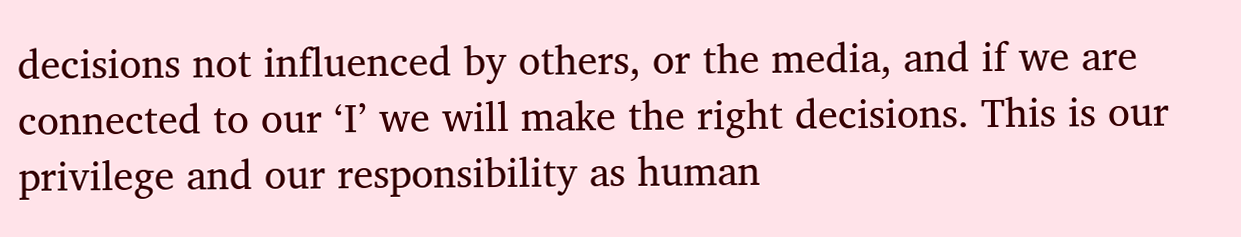decisions not influenced by others, or the media, and if we are connected to our ‘I’ we will make the right decisions. This is our privilege and our responsibility as human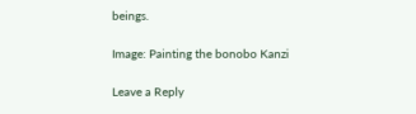beings.

Image: Painting the bonobo Kanzi

Leave a Reply